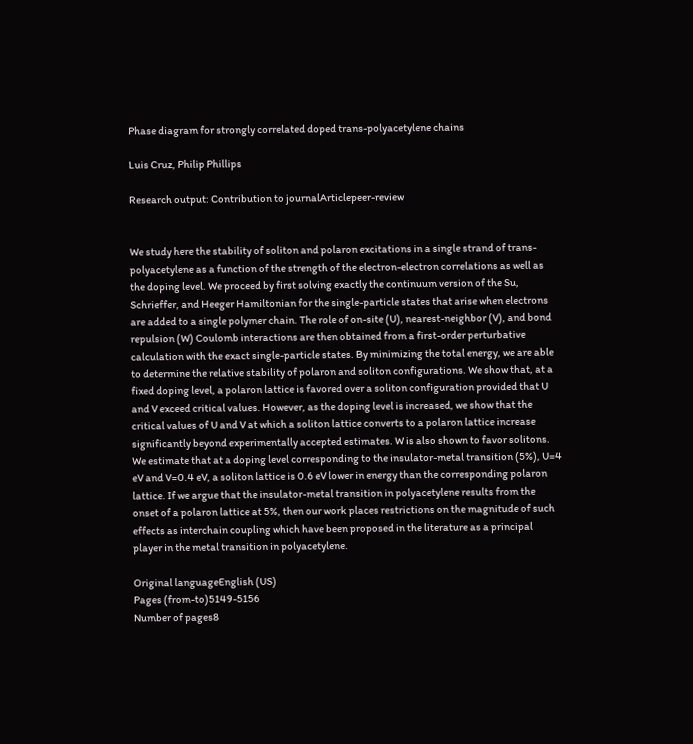Phase diagram for strongly correlated doped trans-polyacetylene chains

Luis Cruz, Philip Phillips

Research output: Contribution to journalArticlepeer-review


We study here the stability of soliton and polaron excitations in a single strand of trans-polyacetylene as a function of the strength of the electron-electron correlations as well as the doping level. We proceed by first solving exactly the continuum version of the Su, Schrieffer, and Heeger Hamiltonian for the single-particle states that arise when electrons are added to a single polymer chain. The role of on-site (U), nearest-neighbor (V), and bond repulsion (W) Coulomb interactions are then obtained from a first-order perturbative calculation with the exact single-particle states. By minimizing the total energy, we are able to determine the relative stability of polaron and soliton configurations. We show that, at a fixed doping level, a polaron lattice is favored over a soliton configuration provided that U and V exceed critical values. However, as the doping level is increased, we show that the critical values of U and V at which a soliton lattice converts to a polaron lattice increase significantly beyond experimentally accepted estimates. W is also shown to favor solitons. We estimate that at a doping level corresponding to the insulator-metal transition (5%), U=4 eV and V=0.4 eV, a soliton lattice is 0.6 eV lower in energy than the corresponding polaron lattice. If we argue that the insulator-metal transition in polyacetylene results from the onset of a polaron lattice at 5%, then our work places restrictions on the magnitude of such effects as interchain coupling which have been proposed in the literature as a principal player in the metal transition in polyacetylene.

Original languageEnglish (US)
Pages (from-to)5149-5156
Number of pages8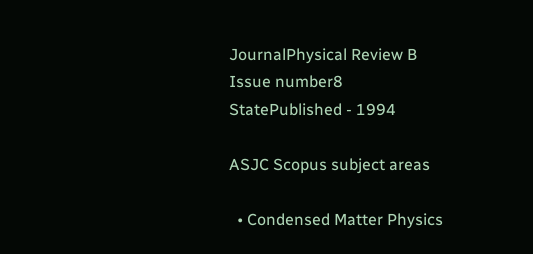JournalPhysical Review B
Issue number8
StatePublished - 1994

ASJC Scopus subject areas

  • Condensed Matter Physics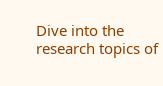Dive into the research topics of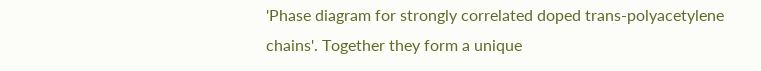'Phase diagram for strongly correlated doped trans-polyacetylene chains'. Together they form a unique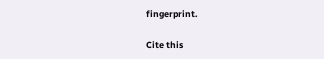fingerprint.

Cite this